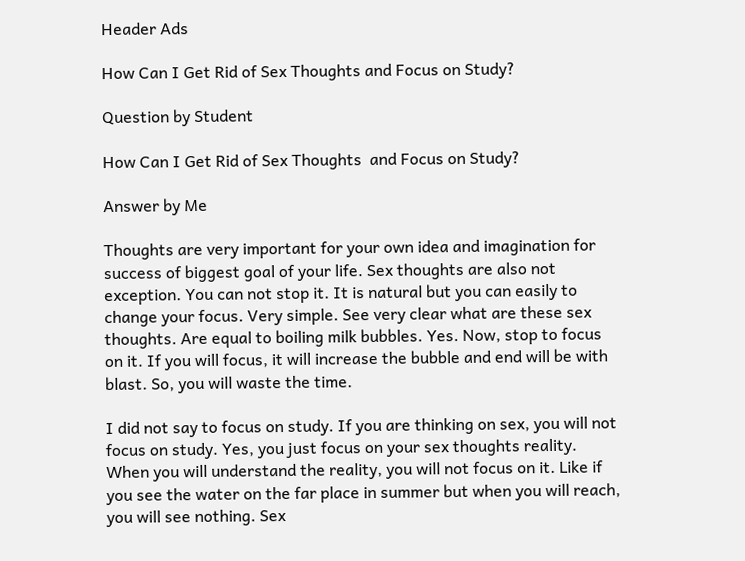Header Ads

How Can I Get Rid of Sex Thoughts and Focus on Study?

Question by Student

How Can I Get Rid of Sex Thoughts  and Focus on Study?

Answer by Me

Thoughts are very important for your own idea and imagination for success of biggest goal of your life. Sex thoughts are also not exception. You can not stop it. It is natural but you can easily to change your focus. Very simple. See very clear what are these sex thoughts. Are equal to boiling milk bubbles. Yes. Now, stop to focus on it. If you will focus, it will increase the bubble and end will be with blast. So, you will waste the time.

I did not say to focus on study. If you are thinking on sex, you will not focus on study. Yes, you just focus on your sex thoughts reality. When you will understand the reality, you will not focus on it. Like if you see the water on the far place in summer but when you will reach, you will see nothing. Sex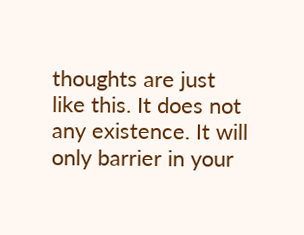thoughts are just like this. It does not any existence. It will only barrier in your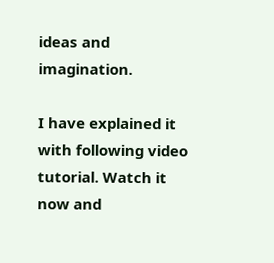ideas and imagination.

I have explained it with following video tutorial. Watch it now and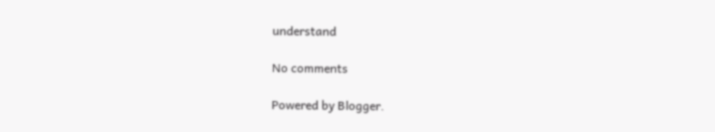understand

No comments

Powered by Blogger.